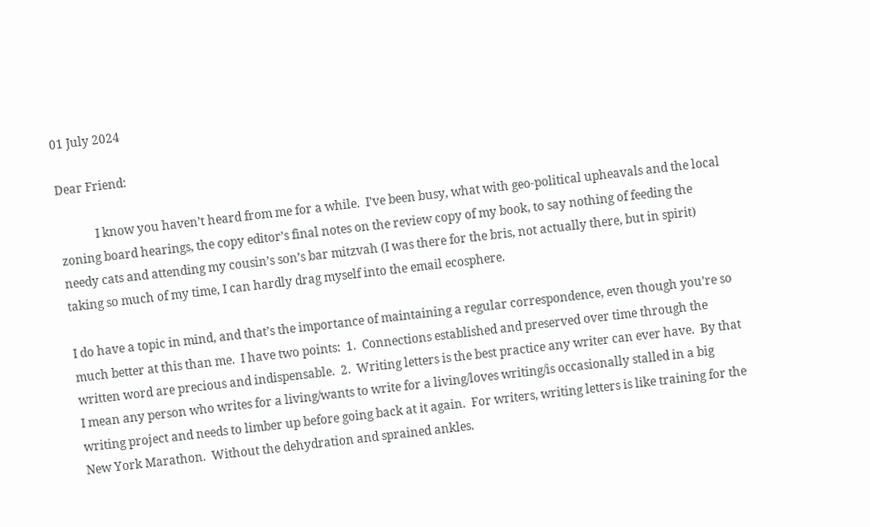01 July 2024

Dear Friend:

            I know you haven’t heard from me for a while.  I’ve been busy, what with geo-political upheavals and the local zoning board hearings, the copy editor’s final notes on the review copy of my book, to say nothing of feeding the needy cats and attending my cousin’s son’s bar mitzvah (I was there for the bris, not actually there, but in spirit) taking so much of my time, I can hardly drag myself into the email ecosphere.

I do have a topic in mind, and that’s the importance of maintaining a regular correspondence, even though you’re so much better at this than me.  I have two points:  1.  Connections established and preserved over time through the written word are precious and indispensable.  2.  Writing letters is the best practice any writer can ever have.  By that I mean any person who writes for a living/wants to write for a living/loves writing/is occasionally stalled in a big writing project and needs to limber up before going back at it again.  For writers, writing letters is like training for the New York Marathon.  Without the dehydration and sprained ankles.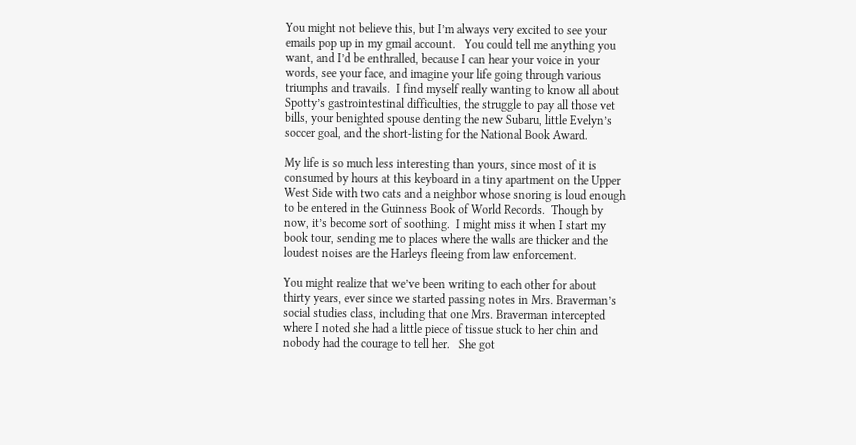You might not believe this, but I’m always very excited to see your emails pop up in my gmail account.   You could tell me anything you want, and I’d be enthralled, because I can hear your voice in your words, see your face, and imagine your life going through various triumphs and travails.  I find myself really wanting to know all about Spotty’s gastrointestinal difficulties, the struggle to pay all those vet bills, your benighted spouse denting the new Subaru, little Evelyn’s soccer goal, and the short-listing for the National Book Award.

My life is so much less interesting than yours, since most of it is consumed by hours at this keyboard in a tiny apartment on the Upper West Side with two cats and a neighbor whose snoring is loud enough to be entered in the Guinness Book of World Records.  Though by now, it’s become sort of soothing.  I might miss it when I start my book tour, sending me to places where the walls are thicker and the loudest noises are the Harleys fleeing from law enforcement.

You might realize that we’ve been writing to each other for about thirty years, ever since we started passing notes in Mrs. Braverman’s social studies class, including that one Mrs. Braverman intercepted where I noted she had a little piece of tissue stuck to her chin and nobody had the courage to tell her.   She got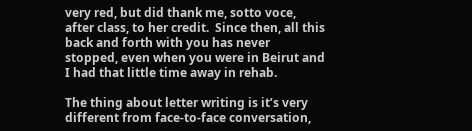very red, but did thank me, sotto voce, after class, to her credit.  Since then, all this back and forth with you has never stopped, even when you were in Beirut and I had that little time away in rehab.

The thing about letter writing is it’s very different from face-to-face conversation,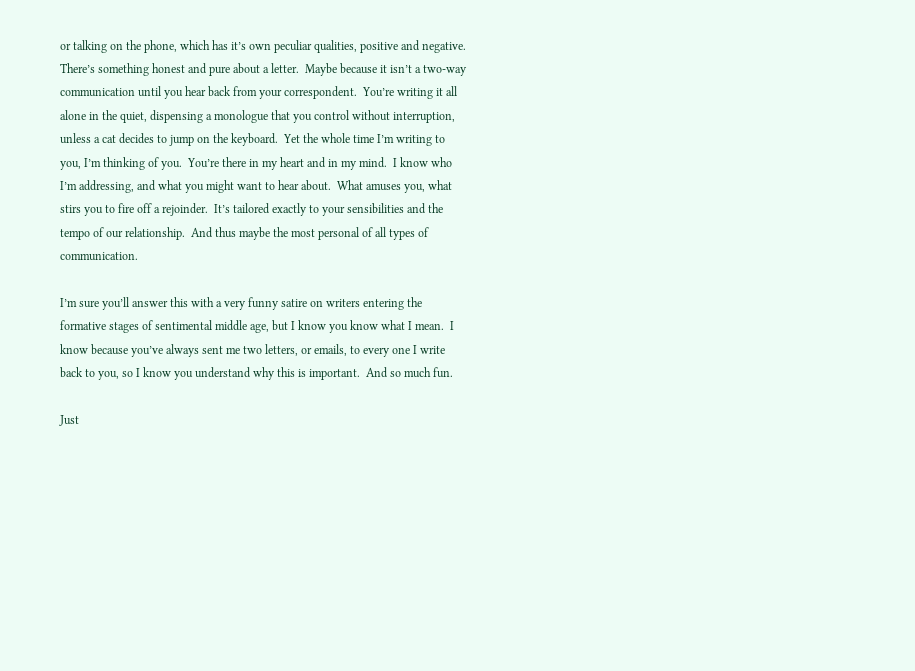or talking on the phone, which has it’s own peculiar qualities, positive and negative.  There’s something honest and pure about a letter.  Maybe because it isn’t a two-way communication until you hear back from your correspondent.  You’re writing it all alone in the quiet, dispensing a monologue that you control without interruption, unless a cat decides to jump on the keyboard.  Yet the whole time I’m writing to you, I’m thinking of you.  You’re there in my heart and in my mind.  I know who I’m addressing, and what you might want to hear about.  What amuses you, what stirs you to fire off a rejoinder.  It’s tailored exactly to your sensibilities and the tempo of our relationship.  And thus maybe the most personal of all types of communication.

I’m sure you’ll answer this with a very funny satire on writers entering the formative stages of sentimental middle age, but I know you know what I mean.  I know because you’ve always sent me two letters, or emails, to every one I write back to you, so I know you understand why this is important.  And so much fun.

Just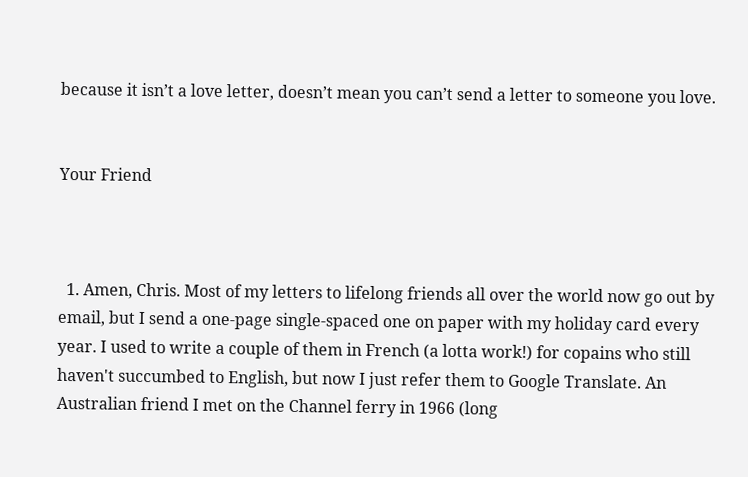because it isn’t a love letter, doesn’t mean you can’t send a letter to someone you love.


Your Friend



  1. Amen, Chris. Most of my letters to lifelong friends all over the world now go out by email, but I send a one-page single-spaced one on paper with my holiday card every year. I used to write a couple of them in French (a lotta work!) for copains who still haven't succumbed to English, but now I just refer them to Google Translate. An Australian friend I met on the Channel ferry in 1966 (long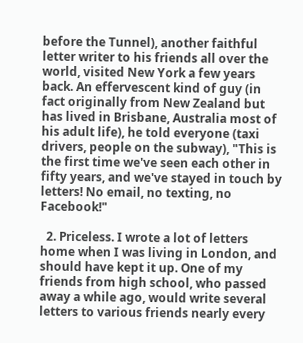before the Tunnel), another faithful letter writer to his friends all over the world, visited New York a few years back. An effervescent kind of guy (in fact originally from New Zealand but has lived in Brisbane, Australia most of his adult life), he told everyone (taxi drivers, people on the subway), "This is the first time we've seen each other in fifty years, and we've stayed in touch by letters! No email, no texting, no Facebook!"

  2. Priceless. I wrote a lot of letters home when I was living in London, and should have kept it up. One of my friends from high school, who passed away a while ago, would write several letters to various friends nearly every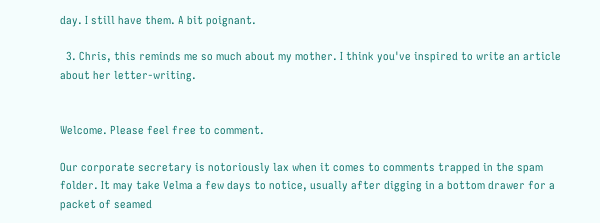day. I still have them. A bit poignant.

  3. Chris, this reminds me so much about my mother. I think you've inspired to write an article about her letter-writing.


Welcome. Please feel free to comment.

Our corporate secretary is notoriously lax when it comes to comments trapped in the spam folder. It may take Velma a few days to notice, usually after digging in a bottom drawer for a packet of seamed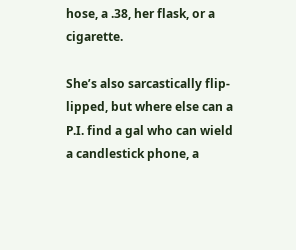hose, a .38, her flask, or a cigarette.

She’s also sarcastically flip-lipped, but where else can a P.I. find a gal who can wield a candlestick phone, a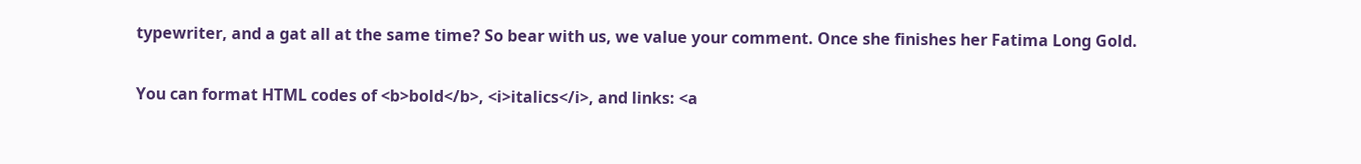typewriter, and a gat all at the same time? So bear with us, we value your comment. Once she finishes her Fatima Long Gold.

You can format HTML codes of <b>bold</b>, <i>italics</i>, and links: <a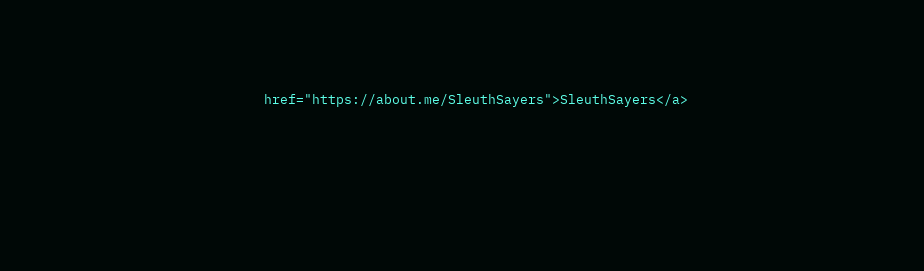href="https://about.me/SleuthSayers">SleuthSayers</a>